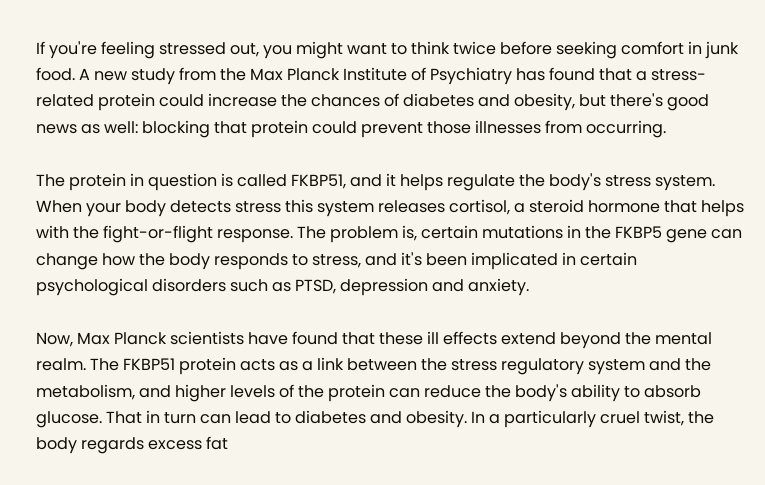If you're feeling stressed out, you might want to think twice before seeking comfort in junk food. A new study from the Max Planck Institute of Psychiatry has found that a stress-related protein could increase the chances of diabetes and obesity, but there's good news as well: blocking that protein could prevent those illnesses from occurring.

The protein in question is called FKBP51, and it helps regulate the body's stress system. When your body detects stress this system releases cortisol, a steroid hormone that helps with the fight-or-flight response. The problem is, certain mutations in the FKBP5 gene can change how the body responds to stress, and it's been implicated in certain psychological disorders such as PTSD, depression and anxiety.

Now, Max Planck scientists have found that these ill effects extend beyond the mental realm. The FKBP51 protein acts as a link between the stress regulatory system and the metabolism, and higher levels of the protein can reduce the body's ability to absorb glucose. That in turn can lead to diabetes and obesity. In a particularly cruel twist, the body regards excess fat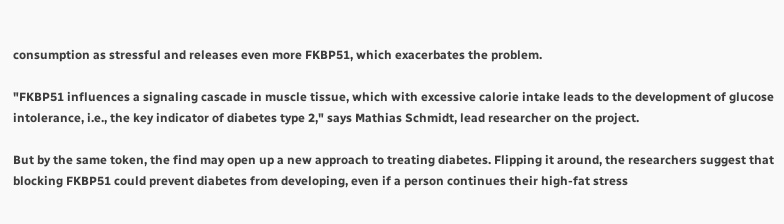consumption as stressful and releases even more FKBP51, which exacerbates the problem.

"FKBP51 influences a signaling cascade in muscle tissue, which with excessive calorie intake leads to the development of glucose intolerance, i.e., the key indicator of diabetes type 2," says Mathias Schmidt, lead researcher on the project.

But by the same token, the find may open up a new approach to treating diabetes. Flipping it around, the researchers suggest that blocking FKBP51 could prevent diabetes from developing, even if a person continues their high-fat stress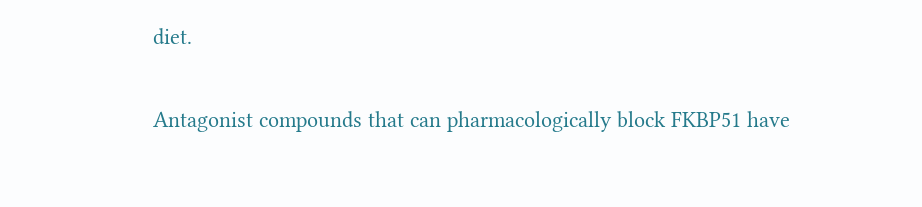diet.

Antagonist compounds that can pharmacologically block FKBP51 have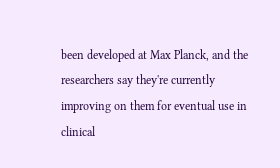been developed at Max Planck, and the researchers say they're currently improving on them for eventual use in clinical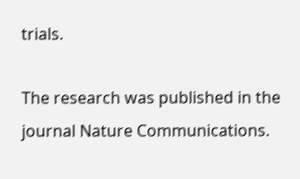trials.

The research was published in the journal Nature Communications.